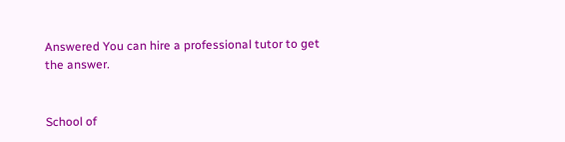Answered You can hire a professional tutor to get the answer.


School of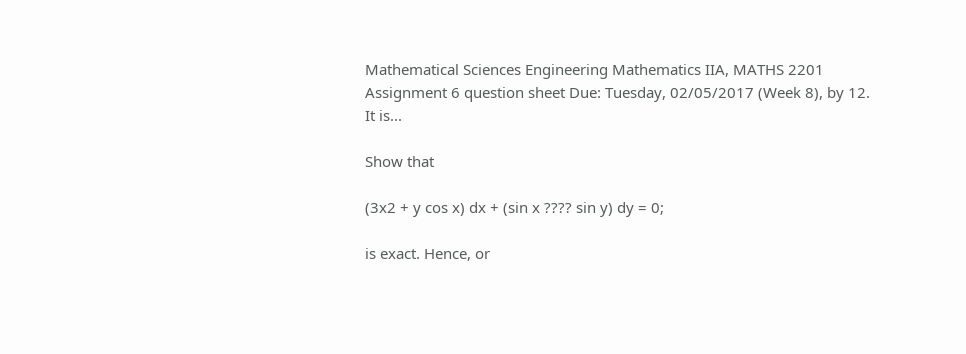Mathematical Sciences Engineering Mathematics IIA, MATHS 2201 Assignment 6 question sheet Due: Tuesday, 02/05/2017 (Week 8), by 12. It is...

Show that

(3x2 + y cos x) dx + (sin x ???? sin y) dy = 0;

is exact. Hence, or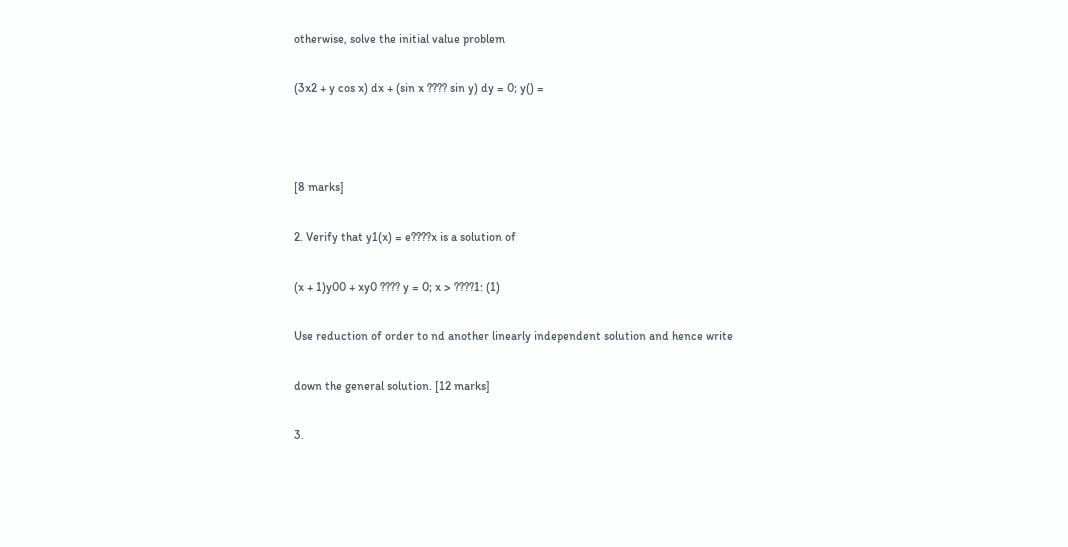otherwise, solve the initial value problem

(3x2 + y cos x) dx + (sin x ???? sin y) dy = 0; y() =



[8 marks]

2. Verify that y1(x) = e????x is a solution of

(x + 1)y00 + xy0 ???? y = 0; x > ????1: (1)

Use reduction of order to nd another linearly independent solution and hence write

down the general solution. [12 marks]

3.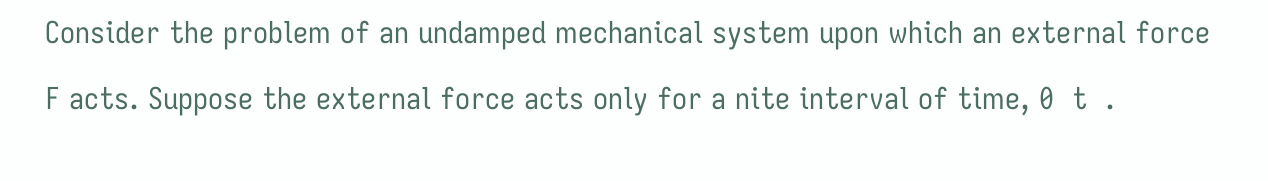Consider the problem of an undamped mechanical system upon which an external force

F acts. Suppose the external force acts only for a nite interval of time, 0  t  .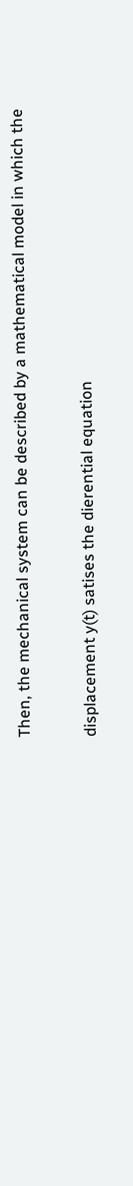Then, the mechanical system can be described by a mathematical model in which the

displacement y(t) satises the dierential equation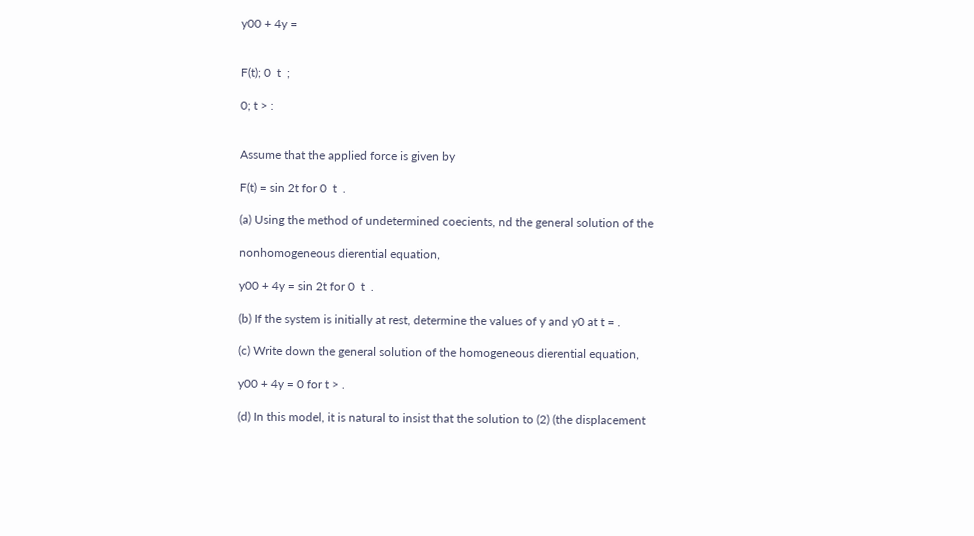y00 + 4y =


F(t); 0  t  ;

0; t > :


Assume that the applied force is given by

F(t) = sin 2t for 0  t  .

(a) Using the method of undetermined coecients, nd the general solution of the

nonhomogeneous dierential equation,

y00 + 4y = sin 2t for 0  t  .

(b) If the system is initially at rest, determine the values of y and y0 at t = .

(c) Write down the general solution of the homogeneous dierential equation,

y00 + 4y = 0 for t > .

(d) In this model, it is natural to insist that the solution to (2) (the displacement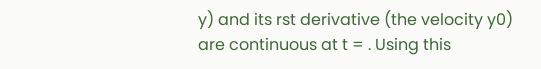y) and its rst derivative (the velocity y0) are continuous at t = . Using this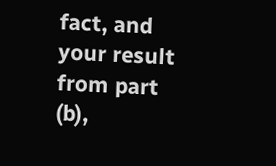fact, and your result from part (b),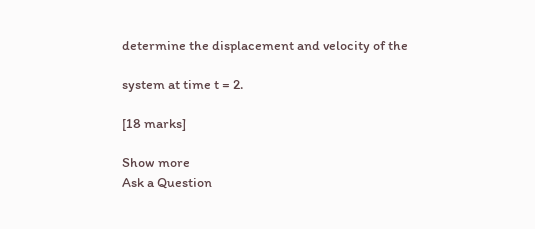determine the displacement and velocity of the

system at time t = 2.

[18 marks]

Show more
Ask a Question